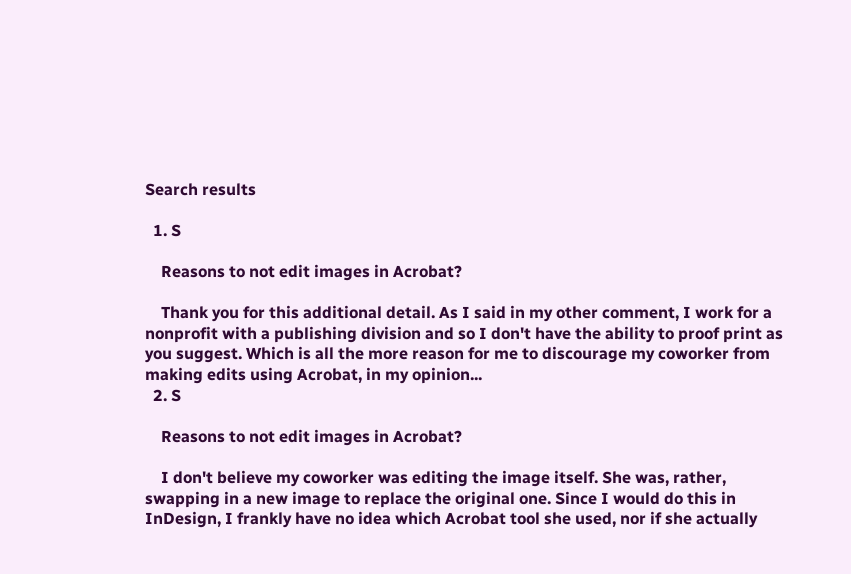Search results

  1. S

    Reasons to not edit images in Acrobat?

    Thank you for this additional detail. As I said in my other comment, I work for a nonprofit with a publishing division and so I don't have the ability to proof print as you suggest. Which is all the more reason for me to discourage my coworker from making edits using Acrobat, in my opinion...
  2. S

    Reasons to not edit images in Acrobat?

    I don't believe my coworker was editing the image itself. She was, rather, swapping in a new image to replace the original one. Since I would do this in InDesign, I frankly have no idea which Acrobat tool she used, nor if she actually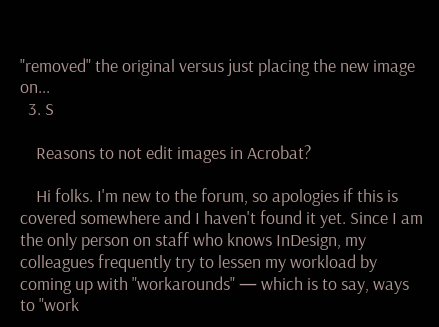"removed" the original versus just placing the new image on...
  3. S

    Reasons to not edit images in Acrobat?

    Hi folks. I'm new to the forum, so apologies if this is covered somewhere and I haven't found it yet. Since I am the only person on staff who knows InDesign, my colleagues frequently try to lessen my workload by coming up with "workarounds" — which is to say, ways to "work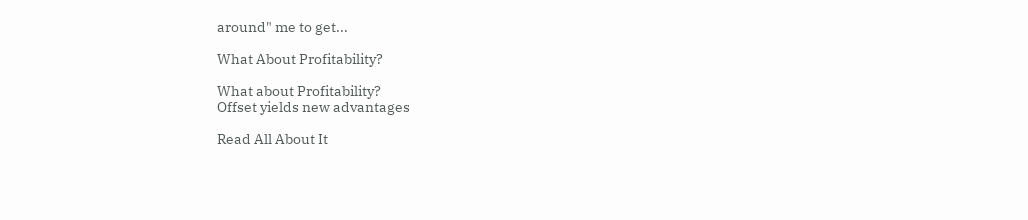around" me to get...

What About Profitability?

What about Profitability?
Offset yields new advantages

Read All About It